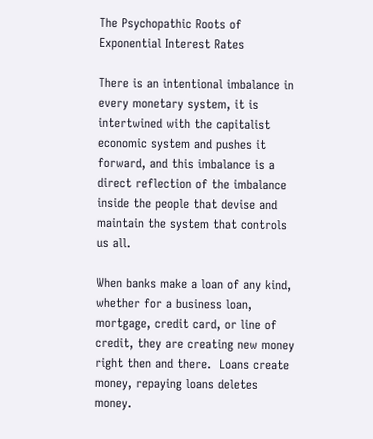The Psychopathic Roots of Exponential Interest Rates

There is an intentional imbalance in every monetary system, it is intertwined with the capitalist economic system and pushes it forward, and this imbalance is a direct reflection of the imbalance inside the people that devise and maintain the system that controls us all.

When banks make a loan of any kind, whether for a business loan, mortgage, credit card, or line of credit, they are creating new money right then and there.  Loans create money, repaying loans deletes money.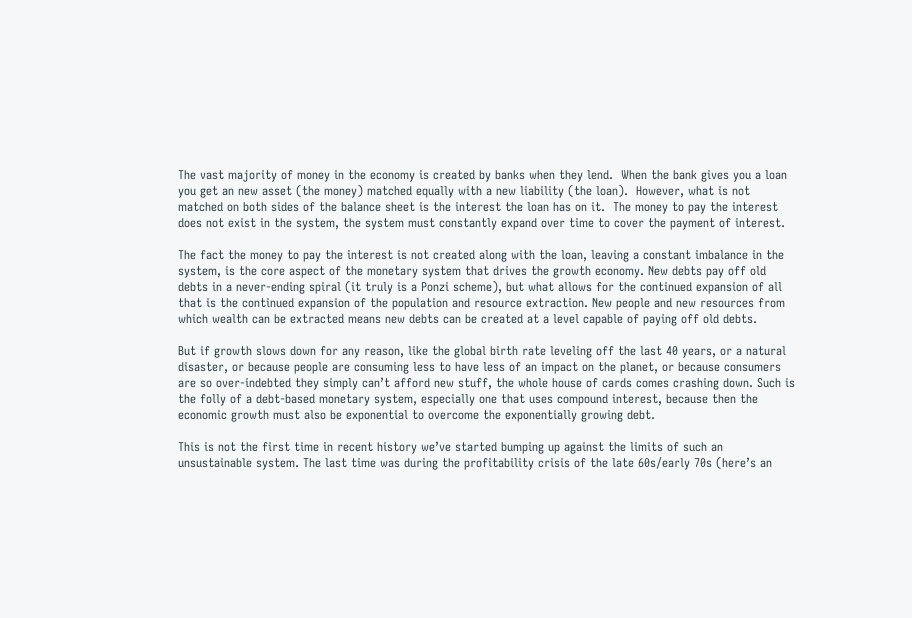The vast majority of money in the economy is created by banks when they lend.  When the bank gives you a loan you get an new asset (the money) matched equally with a new liability (the loan).  However, what is not matched on both sides of the balance sheet is the interest the loan has on it.  The money to pay the interest does not exist in the system, the system must constantly expand over time to cover the payment of interest.

The fact the money to pay the interest is not created along with the loan, leaving a constant imbalance in the system, is the core aspect of the monetary system that drives the growth economy. New debts pay off old debts in a never-ending spiral (it truly is a Ponzi scheme), but what allows for the continued expansion of all that is the continued expansion of the population and resource extraction. New people and new resources from which wealth can be extracted means new debts can be created at a level capable of paying off old debts.

But if growth slows down for any reason, like the global birth rate leveling off the last 40 years, or a natural disaster, or because people are consuming less to have less of an impact on the planet, or because consumers are so over-indebted they simply can’t afford new stuff, the whole house of cards comes crashing down. Such is the folly of a debt-based monetary system, especially one that uses compound interest, because then the economic growth must also be exponential to overcome the exponentially growing debt.

This is not the first time in recent history we’ve started bumping up against the limits of such an unsustainable system. The last time was during the profitability crisis of the late 60s/early 70s (here’s an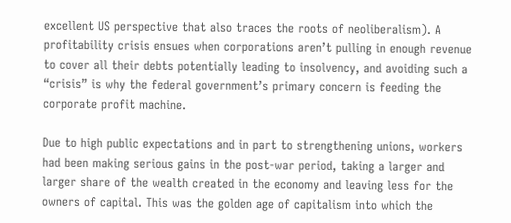excellent US perspective that also traces the roots of neoliberalism). A profitability crisis ensues when corporations aren’t pulling in enough revenue to cover all their debts potentially leading to insolvency, and avoiding such a “crisis” is why the federal government’s primary concern is feeding the corporate profit machine.

Due to high public expectations and in part to strengthening unions, workers had been making serious gains in the post-war period, taking a larger and larger share of the wealth created in the economy and leaving less for the owners of capital. This was the golden age of capitalism into which the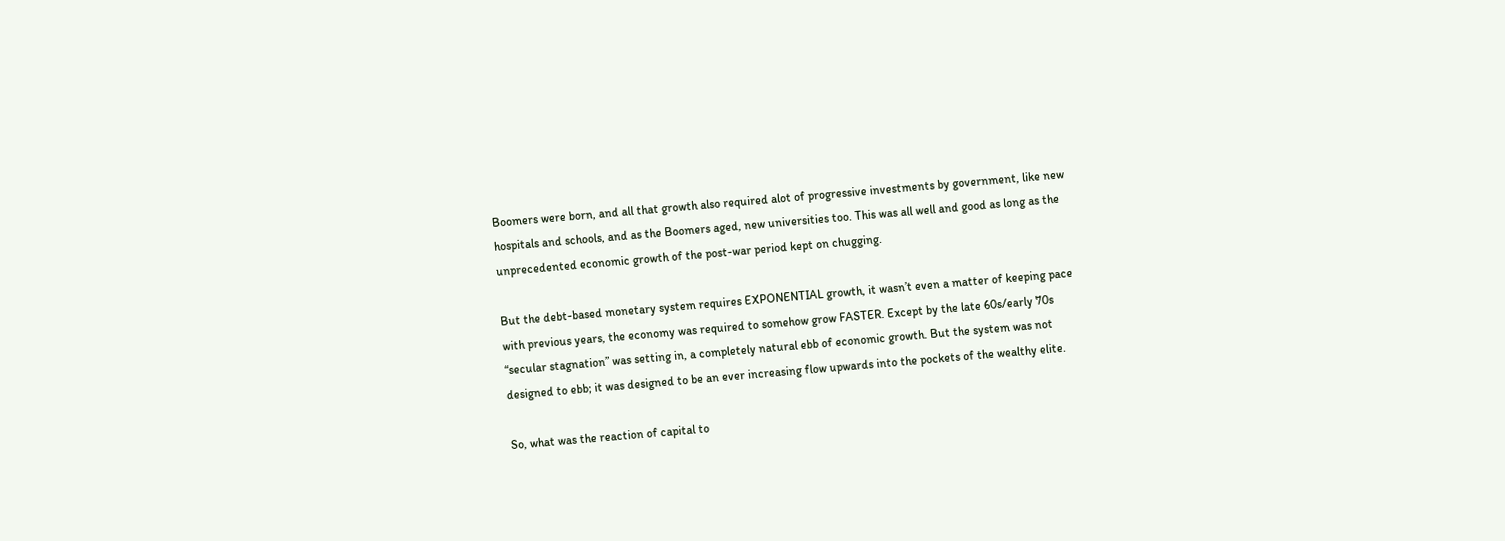Boomers were born, and all that growth also required alot of progressive investments by government, like new hospitals and schools, and as the Boomers aged, new universities too. This was all well and good as long as the unprecedented economic growth of the post-war period kept on chugging.

But the debt-based monetary system requires EXPONENTIAL growth, it wasn’t even a matter of keeping pace with previous years, the economy was required to somehow grow FASTER. Except by the late 60s/early 70s “secular stagnation” was setting in, a completely natural ebb of economic growth. But the system was not designed to ebb; it was designed to be an ever increasing flow upwards into the pockets of the wealthy elite.

So, what was the reaction of capital to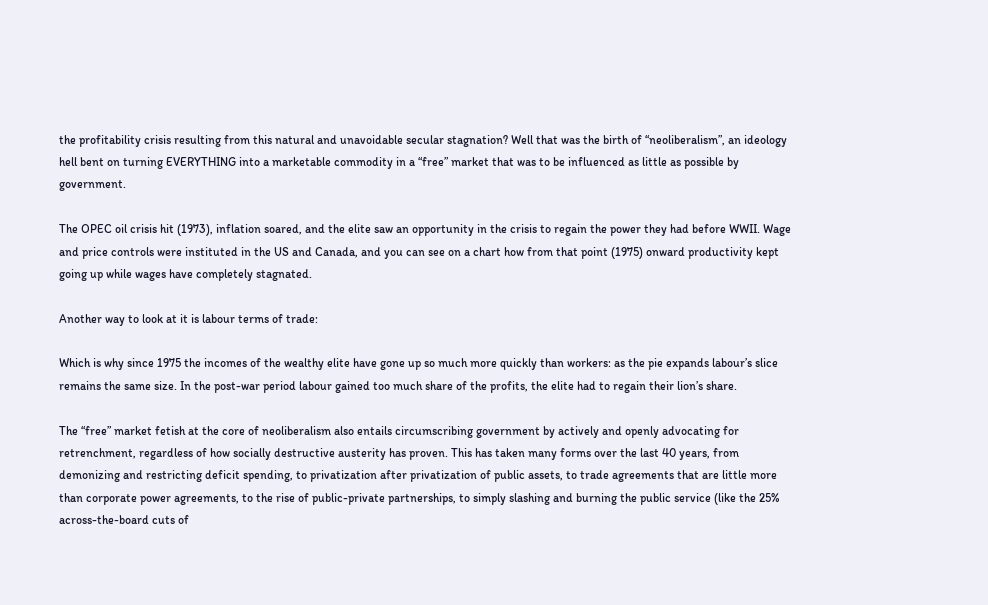the profitability crisis resulting from this natural and unavoidable secular stagnation? Well that was the birth of “neoliberalism”, an ideology hell bent on turning EVERYTHING into a marketable commodity in a “free” market that was to be influenced as little as possible by government.

The OPEC oil crisis hit (1973), inflation soared, and the elite saw an opportunity in the crisis to regain the power they had before WWII. Wage and price controls were instituted in the US and Canada, and you can see on a chart how from that point (1975) onward productivity kept going up while wages have completely stagnated.

Another way to look at it is labour terms of trade:

Which is why since 1975 the incomes of the wealthy elite have gone up so much more quickly than workers: as the pie expands labour’s slice remains the same size. In the post-war period labour gained too much share of the profits, the elite had to regain their lion’s share.

The “free” market fetish at the core of neoliberalism also entails circumscribing government by actively and openly advocating for retrenchment, regardless of how socially destructive austerity has proven. This has taken many forms over the last 40 years, from demonizing and restricting deficit spending, to privatization after privatization of public assets, to trade agreements that are little more than corporate power agreements, to the rise of public-private partnerships, to simply slashing and burning the public service (like the 25% across-the-board cuts of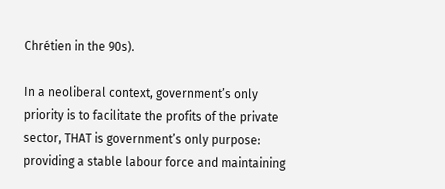Chrétien in the 90s).

In a neoliberal context, government’s only priority is to facilitate the profits of the private sector, THAT is government’s only purpose: providing a stable labour force and maintaining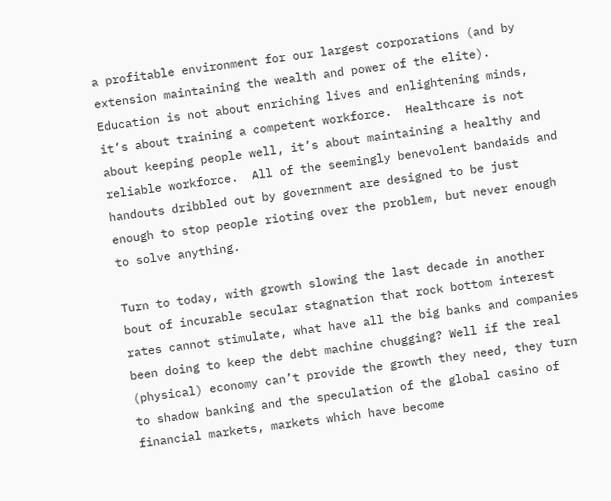a profitable environment for our largest corporations (and by extension maintaining the wealth and power of the elite).  Education is not about enriching lives and enlightening minds, it’s about training a competent workforce.  Healthcare is not about keeping people well, it’s about maintaining a healthy and reliable workforce.  All of the seemingly benevolent bandaids and handouts dribbled out by government are designed to be just enough to stop people rioting over the problem, but never enough to solve anything.

Turn to today, with growth slowing the last decade in another bout of incurable secular stagnation that rock bottom interest rates cannot stimulate, what have all the big banks and companies been doing to keep the debt machine chugging? Well if the real (physical) economy can’t provide the growth they need, they turn to shadow banking and the speculation of the global casino of financial markets, markets which have become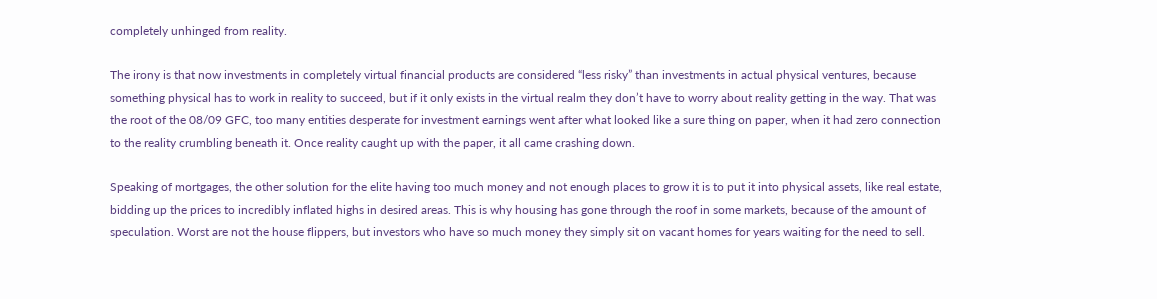completely unhinged from reality.

The irony is that now investments in completely virtual financial products are considered “less risky” than investments in actual physical ventures, because something physical has to work in reality to succeed, but if it only exists in the virtual realm they don’t have to worry about reality getting in the way. That was the root of the 08/09 GFC, too many entities desperate for investment earnings went after what looked like a sure thing on paper, when it had zero connection to the reality crumbling beneath it. Once reality caught up with the paper, it all came crashing down.

Speaking of mortgages, the other solution for the elite having too much money and not enough places to grow it is to put it into physical assets, like real estate, bidding up the prices to incredibly inflated highs in desired areas. This is why housing has gone through the roof in some markets, because of the amount of speculation. Worst are not the house flippers, but investors who have so much money they simply sit on vacant homes for years waiting for the need to sell.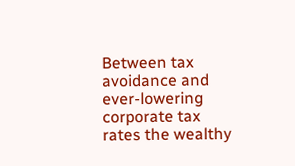Between tax avoidance and ever-lowering corporate tax rates the wealthy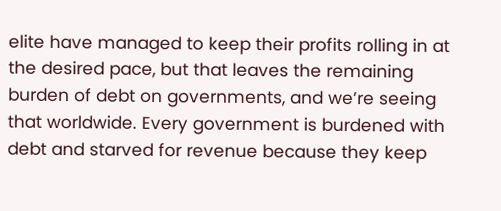elite have managed to keep their profits rolling in at the desired pace, but that leaves the remaining burden of debt on governments, and we’re seeing that worldwide. Every government is burdened with debt and starved for revenue because they keep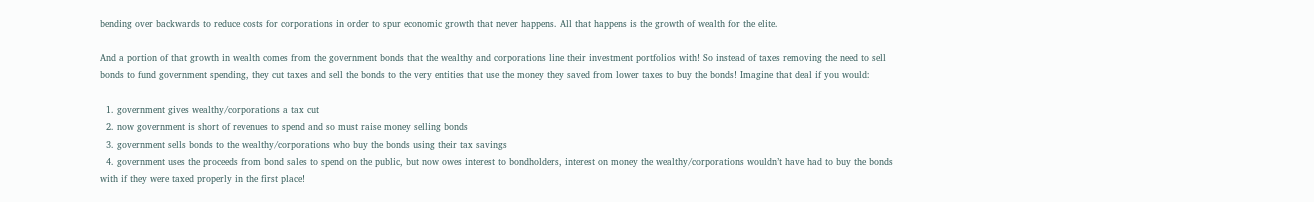bending over backwards to reduce costs for corporations in order to spur economic growth that never happens. All that happens is the growth of wealth for the elite.

And a portion of that growth in wealth comes from the government bonds that the wealthy and corporations line their investment portfolios with! So instead of taxes removing the need to sell bonds to fund government spending, they cut taxes and sell the bonds to the very entities that use the money they saved from lower taxes to buy the bonds! Imagine that deal if you would:

  1. government gives wealthy/corporations a tax cut
  2. now government is short of revenues to spend and so must raise money selling bonds
  3. government sells bonds to the wealthy/corporations who buy the bonds using their tax savings
  4. government uses the proceeds from bond sales to spend on the public, but now owes interest to bondholders, interest on money the wealthy/corporations wouldn’t have had to buy the bonds with if they were taxed properly in the first place!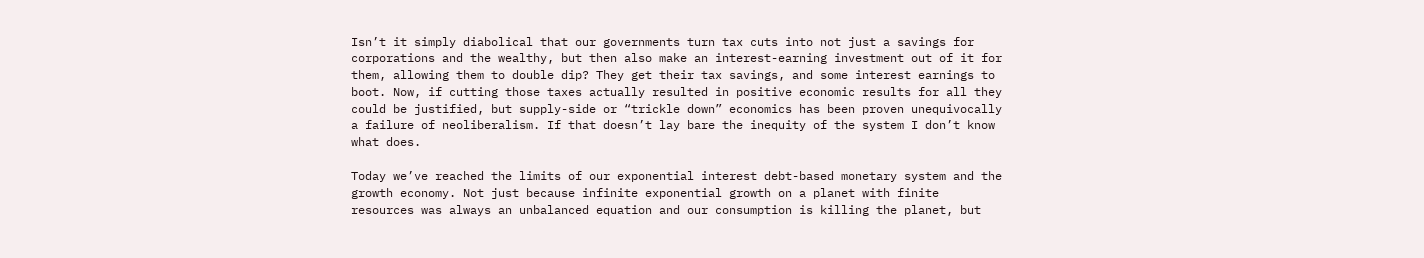Isn’t it simply diabolical that our governments turn tax cuts into not just a savings for corporations and the wealthy, but then also make an interest-earning investment out of it for them, allowing them to double dip? They get their tax savings, and some interest earnings to boot. Now, if cutting those taxes actually resulted in positive economic results for all they could be justified, but supply-side or “trickle down” economics has been proven unequivocally a failure of neoliberalism. If that doesn’t lay bare the inequity of the system I don’t know what does.

Today we’ve reached the limits of our exponential interest debt-based monetary system and the growth economy. Not just because infinite exponential growth on a planet with finite resources was always an unbalanced equation and our consumption is killing the planet, but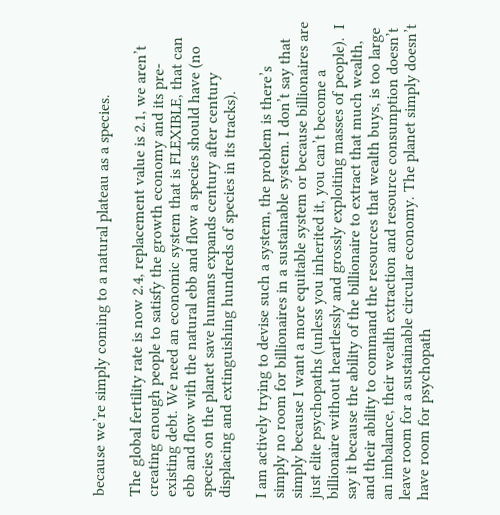because we’re simply coming to a natural plateau as a species.

The global fertility rate is now 2.4, replacement value is 2.1, we aren’t creating enough people to satisfy the growth economy and its pre-existing debt. We need an economic system that is FLEXIBLE, that can ebb and flow with the natural ebb and flow a species should have (no species on the planet save humans expands century after century displacing and extinguishing hundreds of species in its tracks).

I am actively trying to devise such a system, the problem is there’s simply no room for billionaires in a sustainable system. I don’t say that simply because I want a more equitable system or because billionaires are just elite psychopaths (unless you inherited it, you can’t become a billionaire without heartlessly and grossly exploiting masses of people).  I say it because the ability of the billionaire to extract that much wealth, and their ability to command the resources that wealth buys, is too large an imbalance, their wealth extraction and resource consumption doesn’t leave room for a sustainable circular economy. The planet simply doesn’t have room for psychopath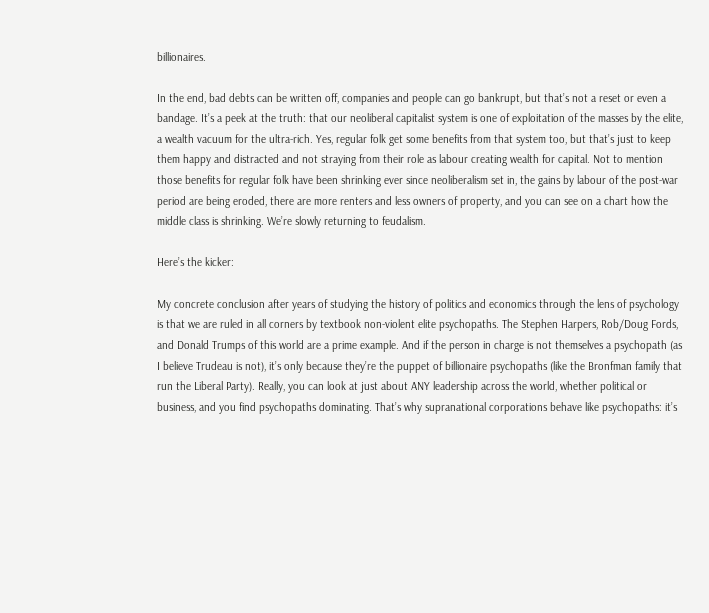billionaires.

In the end, bad debts can be written off, companies and people can go bankrupt, but that’s not a reset or even a bandage. It’s a peek at the truth: that our neoliberal capitalist system is one of exploitation of the masses by the elite, a wealth vacuum for the ultra-rich. Yes, regular folk get some benefits from that system too, but that’s just to keep them happy and distracted and not straying from their role as labour creating wealth for capital. Not to mention those benefits for regular folk have been shrinking ever since neoliberalism set in, the gains by labour of the post-war period are being eroded, there are more renters and less owners of property, and you can see on a chart how the middle class is shrinking. We’re slowly returning to feudalism.

Here’s the kicker:

My concrete conclusion after years of studying the history of politics and economics through the lens of psychology is that we are ruled in all corners by textbook non-violent elite psychopaths. The Stephen Harpers, Rob/Doug Fords, and Donald Trumps of this world are a prime example. And if the person in charge is not themselves a psychopath (as I believe Trudeau is not), it’s only because they’re the puppet of billionaire psychopaths (like the Bronfman family that run the Liberal Party). Really, you can look at just about ANY leadership across the world, whether political or business, and you find psychopaths dominating. That’s why supranational corporations behave like psychopaths: it’s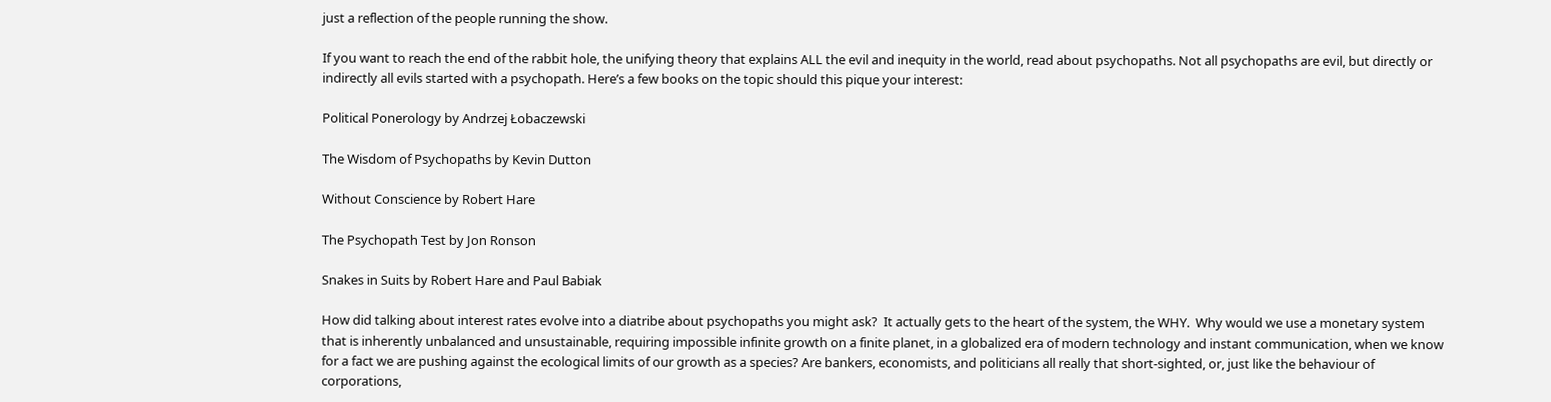just a reflection of the people running the show.

If you want to reach the end of the rabbit hole, the unifying theory that explains ALL the evil and inequity in the world, read about psychopaths. Not all psychopaths are evil, but directly or indirectly all evils started with a psychopath. Here’s a few books on the topic should this pique your interest:

Political Ponerology by Andrzej Łobaczewski

The Wisdom of Psychopaths by Kevin Dutton

Without Conscience by Robert Hare

The Psychopath Test by Jon Ronson

Snakes in Suits by Robert Hare and Paul Babiak

How did talking about interest rates evolve into a diatribe about psychopaths you might ask?  It actually gets to the heart of the system, the WHY.  Why would we use a monetary system that is inherently unbalanced and unsustainable, requiring impossible infinite growth on a finite planet, in a globalized era of modern technology and instant communication, when we know for a fact we are pushing against the ecological limits of our growth as a species? Are bankers, economists, and politicians all really that short-sighted, or, just like the behaviour of corporations,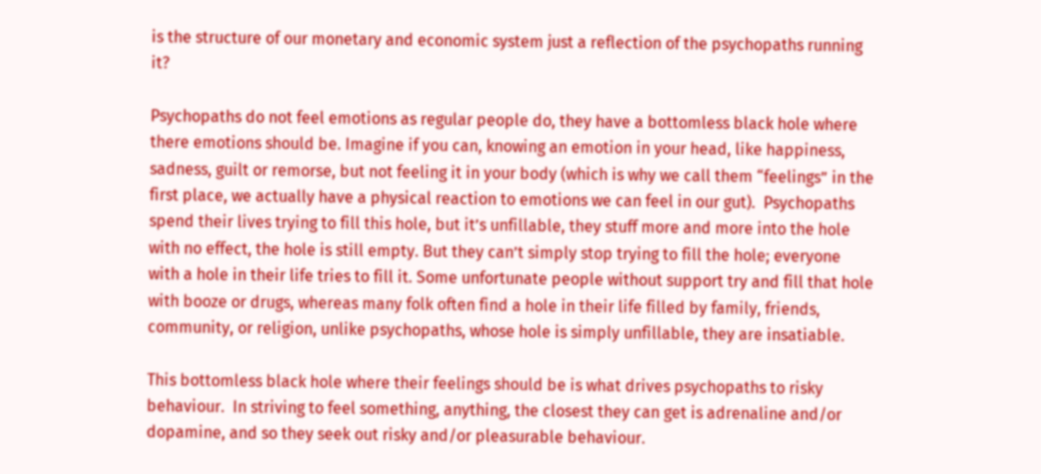is the structure of our monetary and economic system just a reflection of the psychopaths running it?

Psychopaths do not feel emotions as regular people do, they have a bottomless black hole where there emotions should be. Imagine if you can, knowing an emotion in your head, like happiness, sadness, guilt or remorse, but not feeling it in your body (which is why we call them “feelings” in the first place, we actually have a physical reaction to emotions we can feel in our gut).  Psychopaths spend their lives trying to fill this hole, but it’s unfillable, they stuff more and more into the hole with no effect, the hole is still empty. But they can’t simply stop trying to fill the hole; everyone with a hole in their life tries to fill it. Some unfortunate people without support try and fill that hole with booze or drugs, whereas many folk often find a hole in their life filled by family, friends, community, or religion, unlike psychopaths, whose hole is simply unfillable, they are insatiable.

This bottomless black hole where their feelings should be is what drives psychopaths to risky behaviour.  In striving to feel something, anything, the closest they can get is adrenaline and/or dopamine, and so they seek out risky and/or pleasurable behaviour.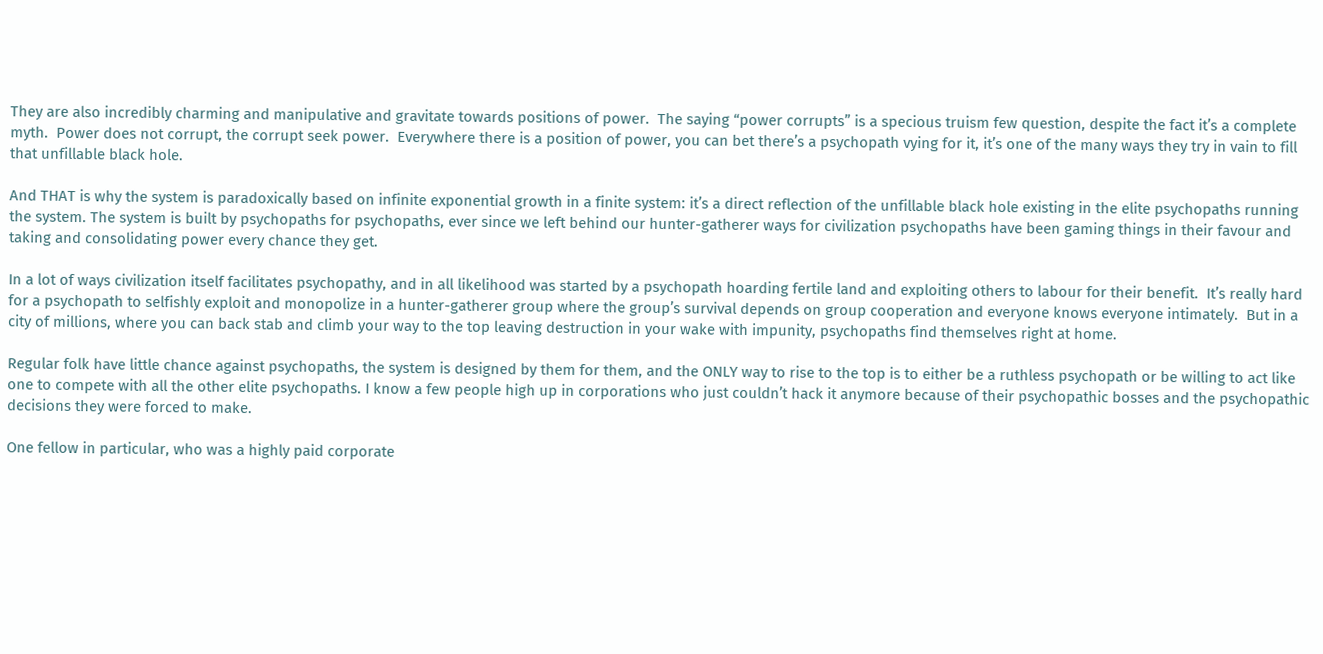They are also incredibly charming and manipulative and gravitate towards positions of power.  The saying “power corrupts” is a specious truism few question, despite the fact it’s a complete myth.  Power does not corrupt, the corrupt seek power.  Everywhere there is a position of power, you can bet there’s a psychopath vying for it, it’s one of the many ways they try in vain to fill that unfillable black hole.

And THAT is why the system is paradoxically based on infinite exponential growth in a finite system: it’s a direct reflection of the unfillable black hole existing in the elite psychopaths running the system. The system is built by psychopaths for psychopaths, ever since we left behind our hunter-gatherer ways for civilization psychopaths have been gaming things in their favour and taking and consolidating power every chance they get.

In a lot of ways civilization itself facilitates psychopathy, and in all likelihood was started by a psychopath hoarding fertile land and exploiting others to labour for their benefit.  It’s really hard for a psychopath to selfishly exploit and monopolize in a hunter-gatherer group where the group’s survival depends on group cooperation and everyone knows everyone intimately.  But in a city of millions, where you can back stab and climb your way to the top leaving destruction in your wake with impunity, psychopaths find themselves right at home.

Regular folk have little chance against psychopaths, the system is designed by them for them, and the ONLY way to rise to the top is to either be a ruthless psychopath or be willing to act like one to compete with all the other elite psychopaths. I know a few people high up in corporations who just couldn’t hack it anymore because of their psychopathic bosses and the psychopathic decisions they were forced to make.

One fellow in particular, who was a highly paid corporate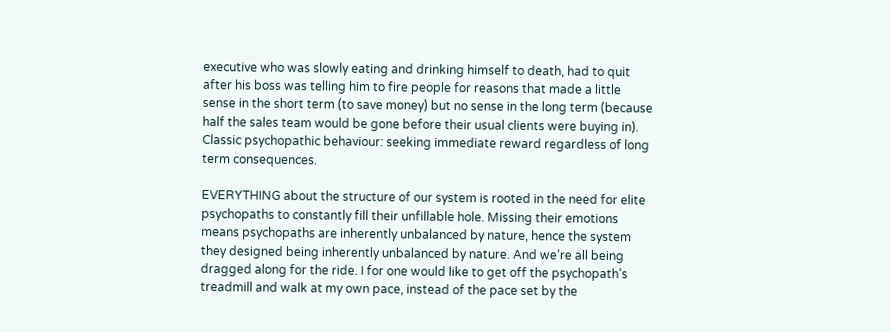executive who was slowly eating and drinking himself to death, had to quit after his boss was telling him to fire people for reasons that made a little sense in the short term (to save money) but no sense in the long term (because half the sales team would be gone before their usual clients were buying in). Classic psychopathic behaviour: seeking immediate reward regardless of long term consequences.

EVERYTHING about the structure of our system is rooted in the need for elite psychopaths to constantly fill their unfillable hole. Missing their emotions means psychopaths are inherently unbalanced by nature, hence the system they designed being inherently unbalanced by nature. And we’re all being dragged along for the ride. I for one would like to get off the psychopath’s treadmill and walk at my own pace, instead of the pace set by the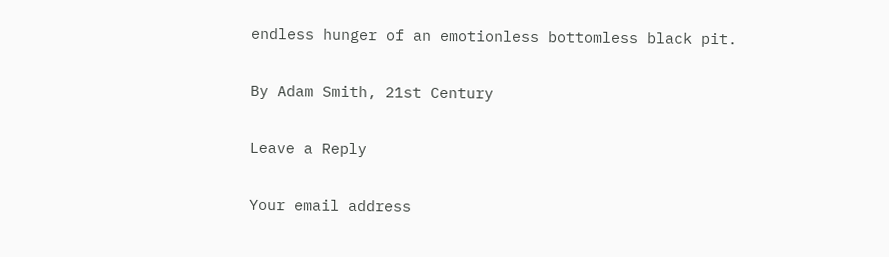endless hunger of an emotionless bottomless black pit.

By Adam Smith, 21st Century

Leave a Reply

Your email address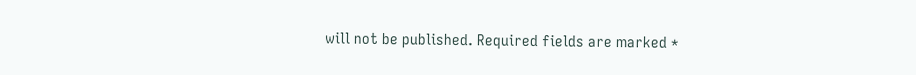will not be published. Required fields are marked *